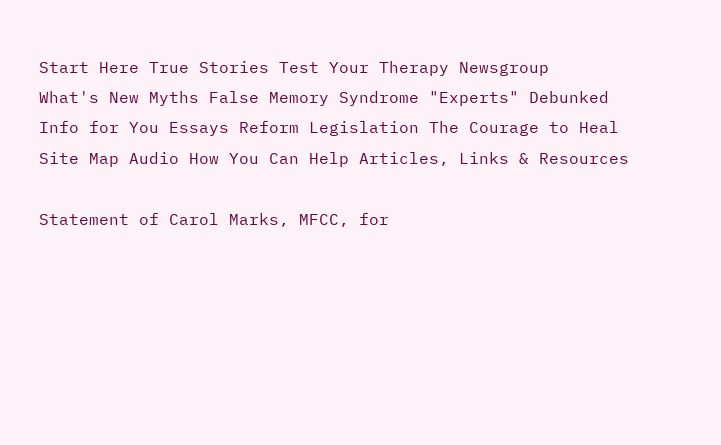Start Here True Stories Test Your Therapy Newsgroup
What's New Myths False Memory Syndrome "Experts" Debunked
Info for You Essays Reform Legislation The Courage to Heal
Site Map Audio How You Can Help Articles, Links & Resources

Statement of Carol Marks, MFCC, for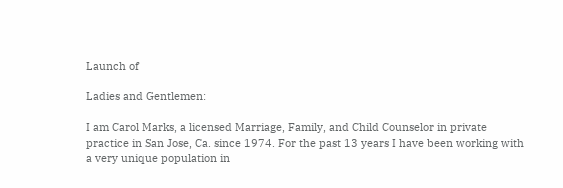Launch of

Ladies and Gentlemen:

I am Carol Marks, a licensed Marriage, Family, and Child Counselor in private practice in San Jose, Ca. since 1974. For the past 13 years I have been working with a very unique population in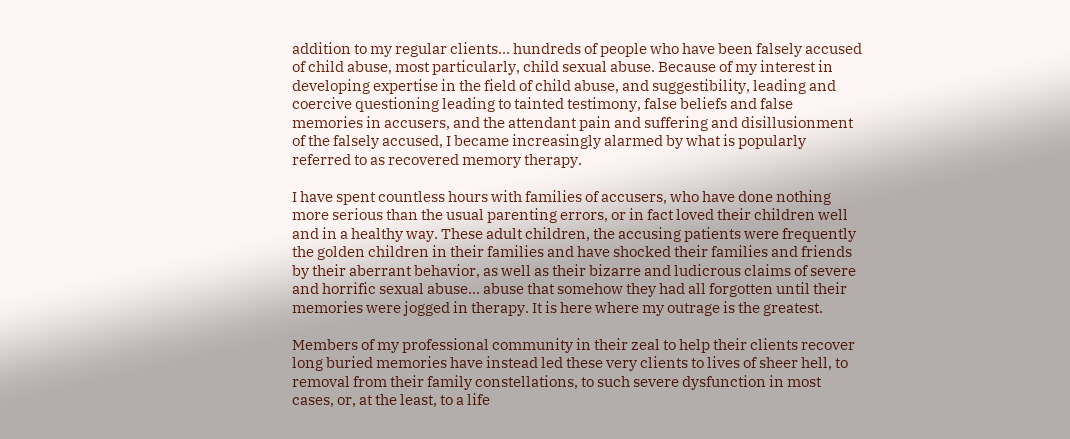addition to my regular clients... hundreds of people who have been falsely accused of child abuse, most particularly, child sexual abuse. Because of my interest in developing expertise in the field of child abuse, and suggestibility, leading and coercive questioning leading to tainted testimony, false beliefs and false memories in accusers, and the attendant pain and suffering and disillusionment of the falsely accused, I became increasingly alarmed by what is popularly referred to as recovered memory therapy.

I have spent countless hours with families of accusers, who have done nothing more serious than the usual parenting errors, or in fact loved their children well and in a healthy way. These adult children, the accusing patients were frequently the golden children in their families and have shocked their families and friends by their aberrant behavior, as well as their bizarre and ludicrous claims of severe and horrific sexual abuse... abuse that somehow they had all forgotten until their memories were jogged in therapy. It is here where my outrage is the greatest.

Members of my professional community in their zeal to help their clients recover long buried memories have instead led these very clients to lives of sheer hell, to removal from their family constellations, to such severe dysfunction in most cases, or, at the least, to a life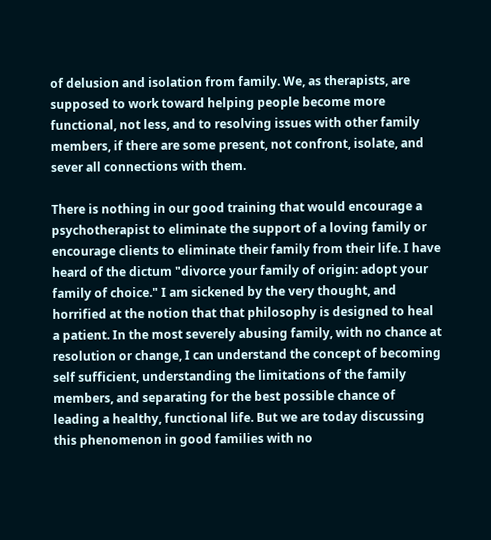of delusion and isolation from family. We, as therapists, are supposed to work toward helping people become more functional, not less, and to resolving issues with other family members, if there are some present, not confront, isolate, and sever all connections with them.

There is nothing in our good training that would encourage a psychotherapist to eliminate the support of a loving family or encourage clients to eliminate their family from their life. I have heard of the dictum "divorce your family of origin: adopt your family of choice." I am sickened by the very thought, and horrified at the notion that that philosophy is designed to heal a patient. In the most severely abusing family, with no chance at resolution or change, I can understand the concept of becoming self sufficient, understanding the limitations of the family members, and separating for the best possible chance of leading a healthy, functional life. But we are today discussing this phenomenon in good families with no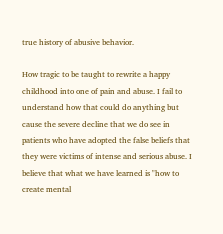true history of abusive behavior.

How tragic to be taught to rewrite a happy childhood into one of pain and abuse. I fail to understand how that could do anything but cause the severe decline that we do see in patients who have adopted the false beliefs that they were victims of intense and serious abuse. I believe that what we have learned is "how to create mental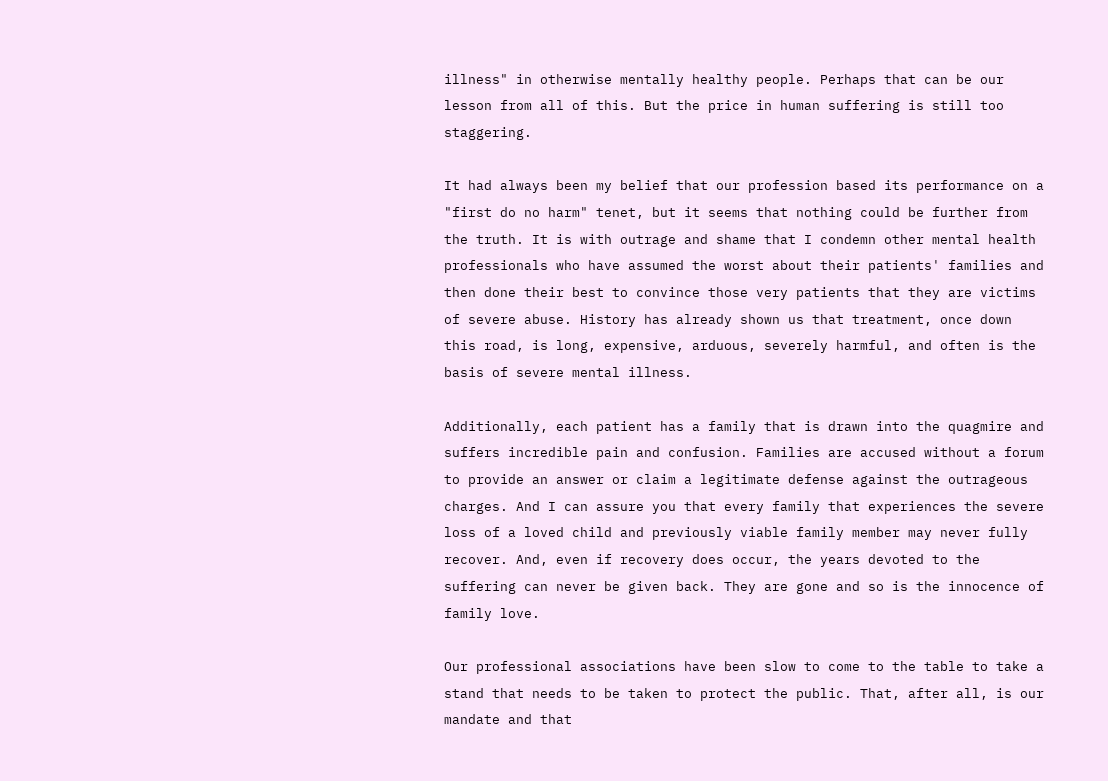illness" in otherwise mentally healthy people. Perhaps that can be our lesson from all of this. But the price in human suffering is still too staggering.

It had always been my belief that our profession based its performance on a "first do no harm" tenet, but it seems that nothing could be further from the truth. It is with outrage and shame that I condemn other mental health professionals who have assumed the worst about their patients' families and then done their best to convince those very patients that they are victims of severe abuse. History has already shown us that treatment, once down this road, is long, expensive, arduous, severely harmful, and often is the basis of severe mental illness.

Additionally, each patient has a family that is drawn into the quagmire and suffers incredible pain and confusion. Families are accused without a forum to provide an answer or claim a legitimate defense against the outrageous charges. And I can assure you that every family that experiences the severe loss of a loved child and previously viable family member may never fully recover. And, even if recovery does occur, the years devoted to the suffering can never be given back. They are gone and so is the innocence of family love.

Our professional associations have been slow to come to the table to take a stand that needs to be taken to protect the public. That, after all, is our mandate and that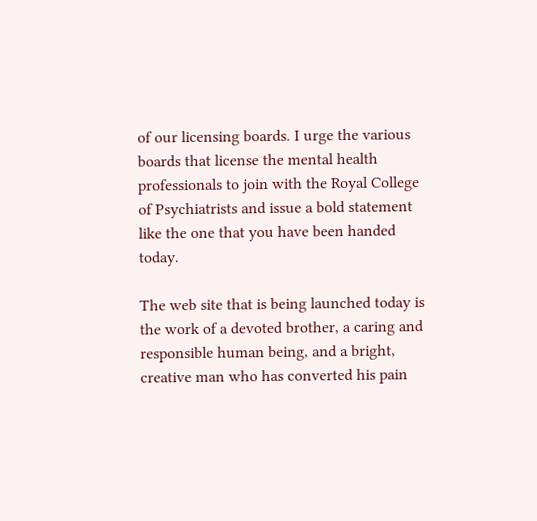of our licensing boards. I urge the various boards that license the mental health professionals to join with the Royal College of Psychiatrists and issue a bold statement like the one that you have been handed today.

The web site that is being launched today is the work of a devoted brother, a caring and responsible human being, and a bright, creative man who has converted his pain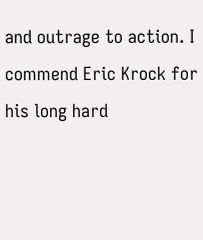and outrage to action. I commend Eric Krock for his long hard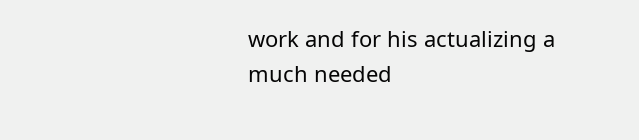work and for his actualizing a much needed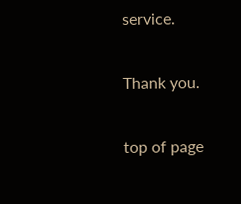service.

Thank you.

top of page